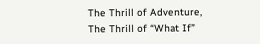The Thrill of Adventure, The Thrill of “What If”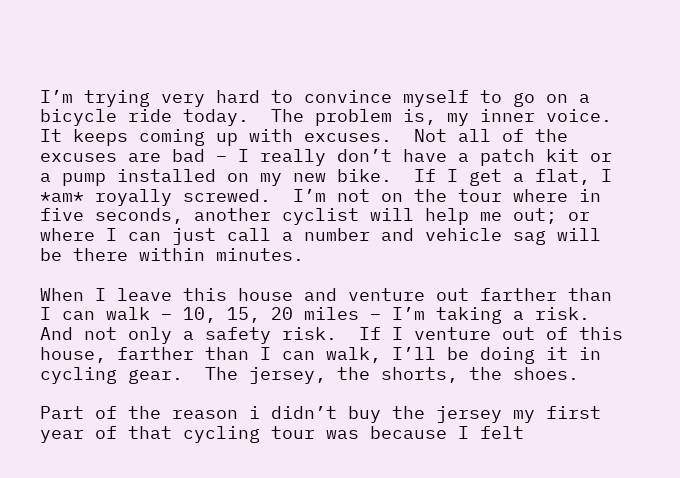I’m trying very hard to convince myself to go on a bicycle ride today.  The problem is, my inner voice.  It keeps coming up with excuses.  Not all of the excuses are bad – I really don’t have a patch kit or a pump installed on my new bike.  If I get a flat, I *am* royally screwed.  I’m not on the tour where in five seconds, another cyclist will help me out; or where I can just call a number and vehicle sag will be there within minutes.

When I leave this house and venture out farther than I can walk – 10, 15, 20 miles – I’m taking a risk.  And not only a safety risk.  If I venture out of this house, farther than I can walk, I’ll be doing it in cycling gear.  The jersey, the shorts, the shoes.

Part of the reason i didn’t buy the jersey my first year of that cycling tour was because I felt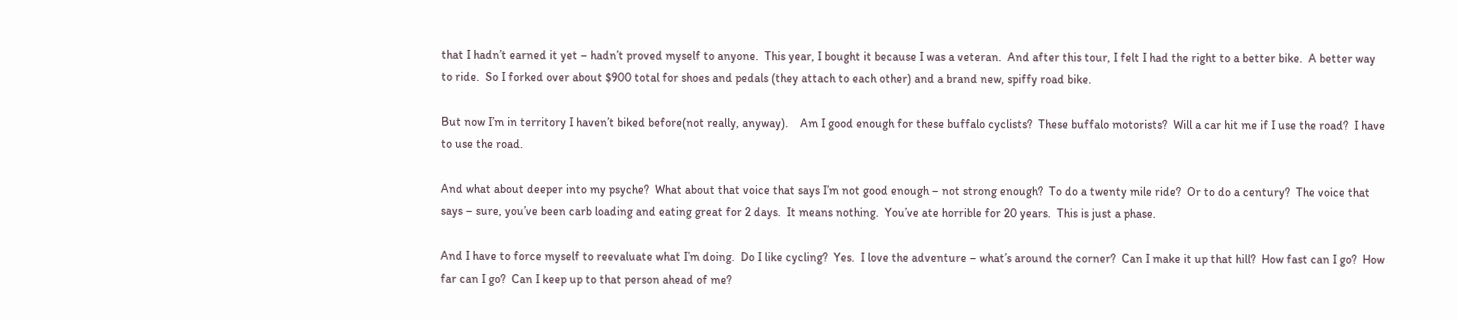that I hadn’t earned it yet – hadn’t proved myself to anyone.  This year, I bought it because I was a veteran.  And after this tour, I felt I had the right to a better bike.  A better way to ride.  So I forked over about $900 total for shoes and pedals (they attach to each other) and a brand new, spiffy road bike.

But now I’m in territory I haven’t biked before(not really, anyway).    Am I good enough for these buffalo cyclists?  These buffalo motorists?  Will a car hit me if I use the road?  I have to use the road.

And what about deeper into my psyche?  What about that voice that says I’m not good enough – not strong enough?  To do a twenty mile ride?  Or to do a century?  The voice that says – sure, you’ve been carb loading and eating great for 2 days.  It means nothing.  You’ve ate horrible for 20 years.  This is just a phase.

And I have to force myself to reevaluate what I’m doing.  Do I like cycling?  Yes.  I love the adventure – what’s around the corner?  Can I make it up that hill?  How fast can I go?  How far can I go?  Can I keep up to that person ahead of me?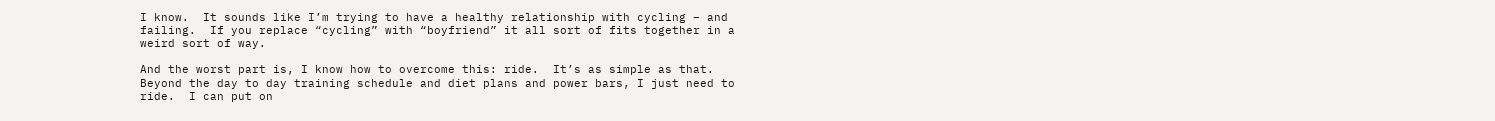I know.  It sounds like I’m trying to have a healthy relationship with cycling – and failing.  If you replace “cycling” with “boyfriend” it all sort of fits together in a weird sort of way.

And the worst part is, I know how to overcome this: ride.  It’s as simple as that.  Beyond the day to day training schedule and diet plans and power bars, I just need to ride.  I can put on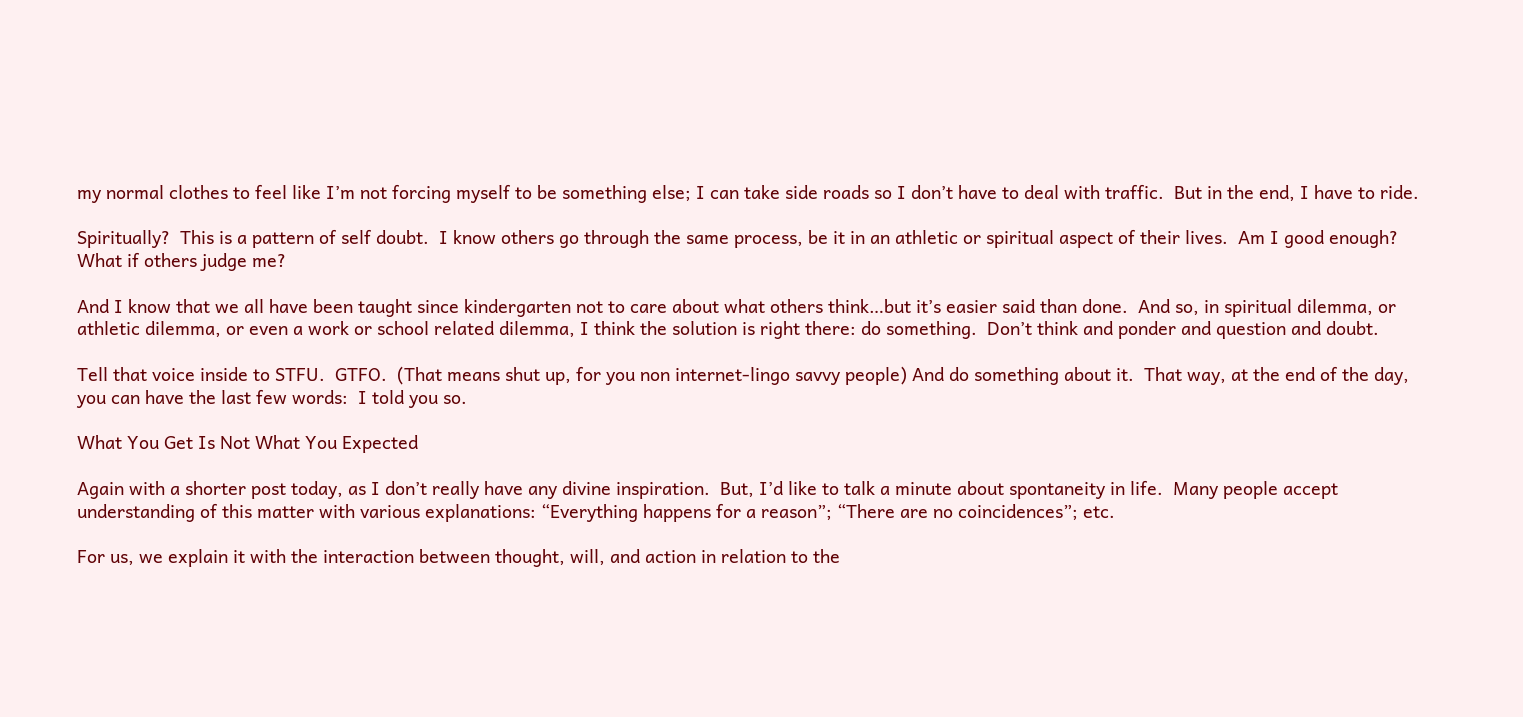my normal clothes to feel like I’m not forcing myself to be something else; I can take side roads so I don’t have to deal with traffic.  But in the end, I have to ride.

Spiritually?  This is a pattern of self doubt.  I know others go through the same process, be it in an athletic or spiritual aspect of their lives.  Am I good enough?  What if others judge me?

And I know that we all have been taught since kindergarten not to care about what others think…but it’s easier said than done.  And so, in spiritual dilemma, or athletic dilemma, or even a work or school related dilemma, I think the solution is right there: do something.  Don’t think and ponder and question and doubt.

Tell that voice inside to STFU.  GTFO.  (That means shut up, for you non internet-lingo savvy people) And do something about it.  That way, at the end of the day, you can have the last few words:  I told you so.

What You Get Is Not What You Expected

Again with a shorter post today, as I don’t really have any divine inspiration.  But, I’d like to talk a minute about spontaneity in life.  Many people accept understanding of this matter with various explanations: “Everything happens for a reason”; “There are no coincidences”; etc.

For us, we explain it with the interaction between thought, will, and action in relation to the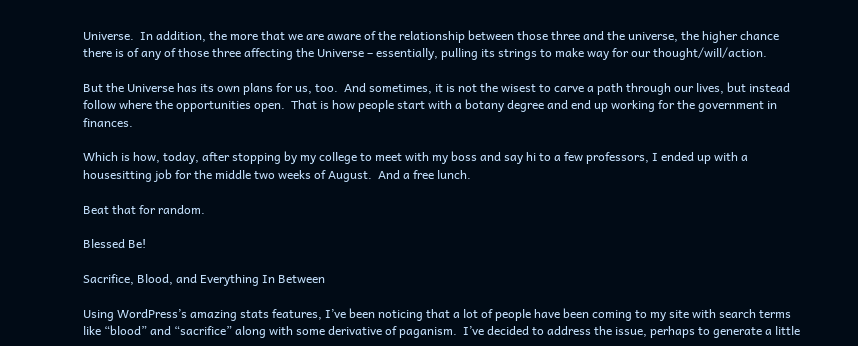Universe.  In addition, the more that we are aware of the relationship between those three and the universe, the higher chance there is of any of those three affecting the Universe – essentially, pulling its strings to make way for our thought/will/action.

But the Universe has its own plans for us, too.  And sometimes, it is not the wisest to carve a path through our lives, but instead follow where the opportunities open.  That is how people start with a botany degree and end up working for the government in finances.

Which is how, today, after stopping by my college to meet with my boss and say hi to a few professors, I ended up with a housesitting job for the middle two weeks of August.  And a free lunch.

Beat that for random.

Blessed Be!

Sacrifice, Blood, and Everything In Between

Using WordPress’s amazing stats features, I’ve been noticing that a lot of people have been coming to my site with search terms like “blood” and “sacrifice” along with some derivative of paganism.  I’ve decided to address the issue, perhaps to generate a little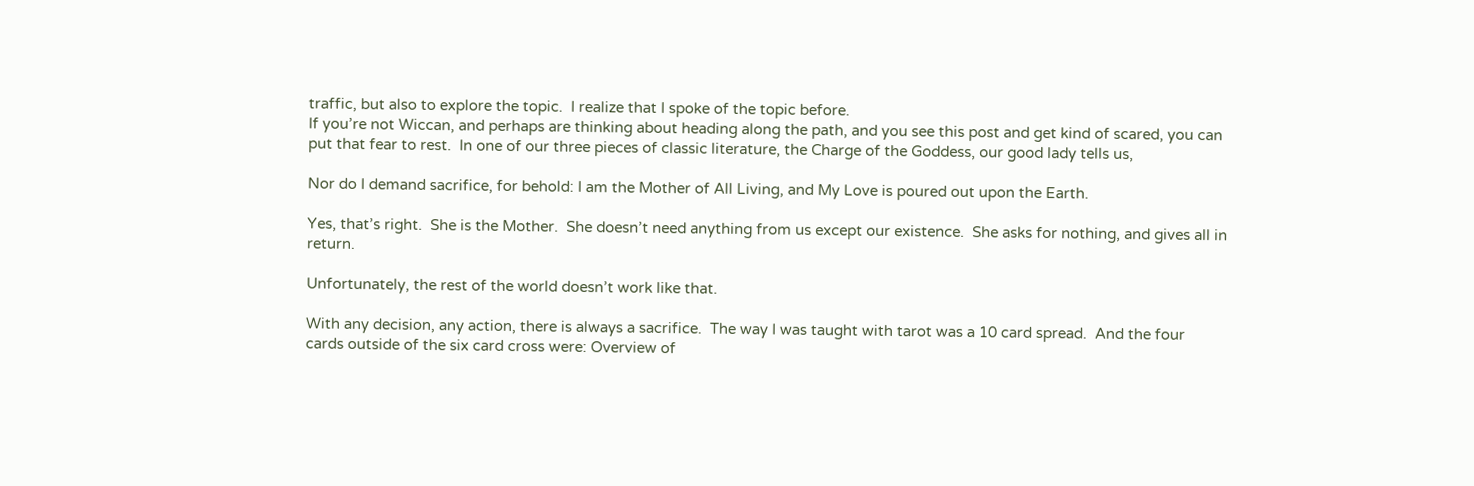traffic, but also to explore the topic.  I realize that I spoke of the topic before.
If you’re not Wiccan, and perhaps are thinking about heading along the path, and you see this post and get kind of scared, you can put that fear to rest.  In one of our three pieces of classic literature, the Charge of the Goddess, our good lady tells us,

Nor do I demand sacrifice, for behold: I am the Mother of All Living, and My Love is poured out upon the Earth.

Yes, that’s right.  She is the Mother.  She doesn’t need anything from us except our existence.  She asks for nothing, and gives all in return.

Unfortunately, the rest of the world doesn’t work like that.

With any decision, any action, there is always a sacrifice.  The way I was taught with tarot was a 10 card spread.  And the four cards outside of the six card cross were: Overview of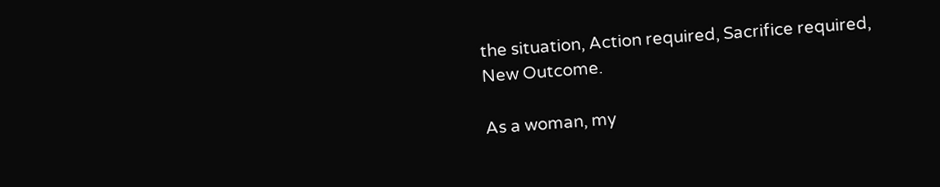the situation, Action required, Sacrifice required, New Outcome.

As a woman, my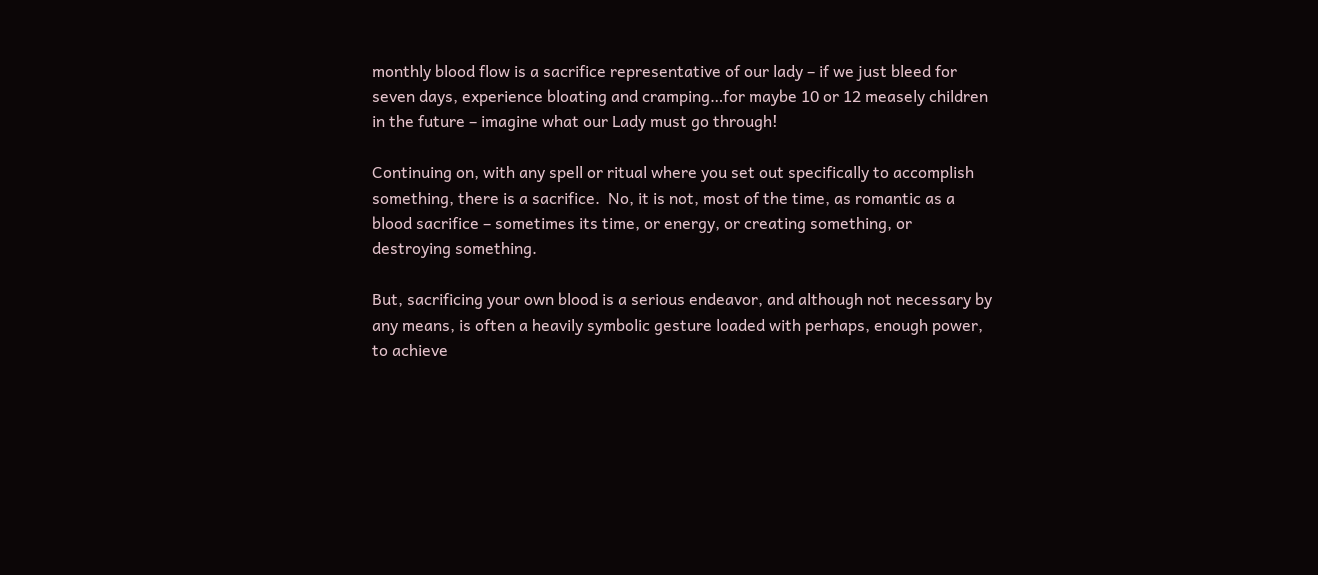monthly blood flow is a sacrifice representative of our lady – if we just bleed for seven days, experience bloating and cramping…for maybe 10 or 12 measely children in the future – imagine what our Lady must go through!

Continuing on, with any spell or ritual where you set out specifically to accomplish something, there is a sacrifice.  No, it is not, most of the time, as romantic as a blood sacrifice – sometimes its time, or energy, or creating something, or destroying something.

But, sacrificing your own blood is a serious endeavor, and although not necessary by any means, is often a heavily symbolic gesture loaded with perhaps, enough power, to achieve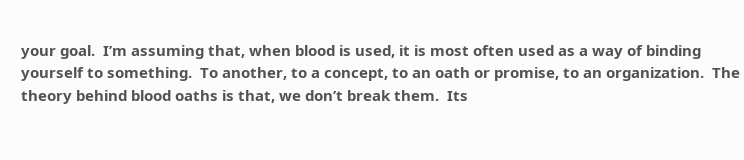your goal.  I’m assuming that, when blood is used, it is most often used as a way of binding yourself to something.  To another, to a concept, to an oath or promise, to an organization.  The theory behind blood oaths is that, we don’t break them.  Its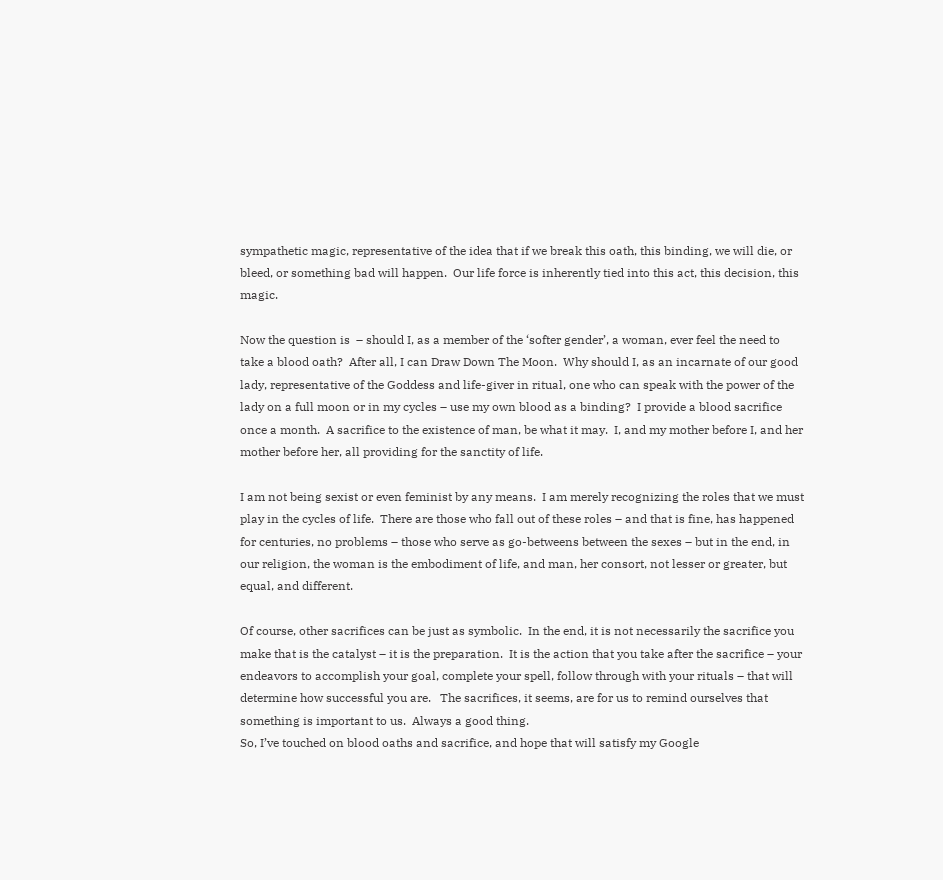sympathetic magic, representative of the idea that if we break this oath, this binding, we will die, or bleed, or something bad will happen.  Our life force is inherently tied into this act, this decision, this magic.

Now the question is  – should I, as a member of the ‘softer gender’, a woman, ever feel the need to take a blood oath?  After all, I can Draw Down The Moon.  Why should I, as an incarnate of our good lady, representative of the Goddess and life-giver in ritual, one who can speak with the power of the lady on a full moon or in my cycles – use my own blood as a binding?  I provide a blood sacrifice once a month.  A sacrifice to the existence of man, be what it may.  I, and my mother before I, and her mother before her, all providing for the sanctity of life.

I am not being sexist or even feminist by any means.  I am merely recognizing the roles that we must play in the cycles of life.  There are those who fall out of these roles – and that is fine, has happened for centuries, no problems – those who serve as go-betweens between the sexes – but in the end, in our religion, the woman is the embodiment of life, and man, her consort, not lesser or greater, but equal, and different.

Of course, other sacrifices can be just as symbolic.  In the end, it is not necessarily the sacrifice you make that is the catalyst – it is the preparation.  It is the action that you take after the sacrifice – your endeavors to accomplish your goal, complete your spell, follow through with your rituals – that will determine how successful you are.   The sacrifices, it seems, are for us to remind ourselves that something is important to us.  Always a good thing.
So, I’ve touched on blood oaths and sacrifice, and hope that will satisfy my Google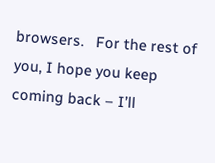browsers.   For the rest of you, I hope you keep coming back – I’ll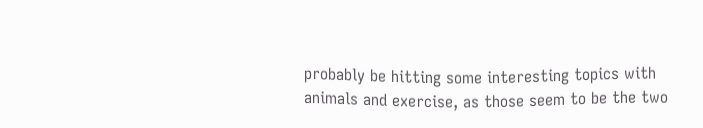probably be hitting some interesting topics with animals and exercise, as those seem to be the two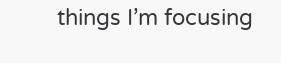things I’m focusing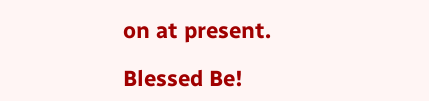on at present.

Blessed Be!